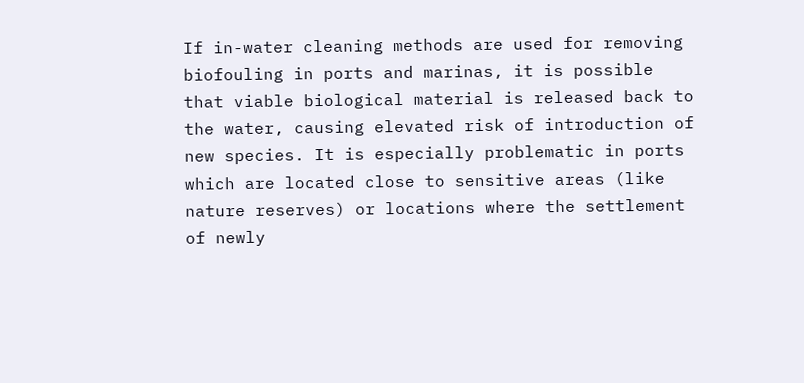If in-water cleaning methods are used for removing biofouling in ports and marinas, it is possible that viable biological material is released back to the water, causing elevated risk of introduction of new species. It is especially problematic in ports which are located close to sensitive areas (like nature reserves) or locations where the settlement of newly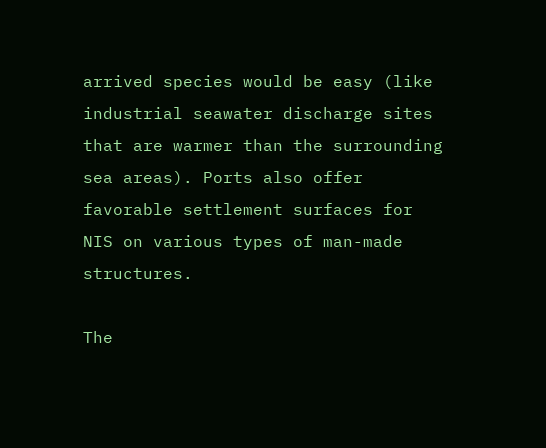arrived species would be easy (like industrial seawater discharge sites that are warmer than the surrounding sea areas). Ports also offer favorable settlement surfaces for NIS on various types of man-made structures.

The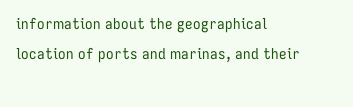information about the geographical location of ports and marinas, and their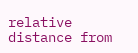relative distance from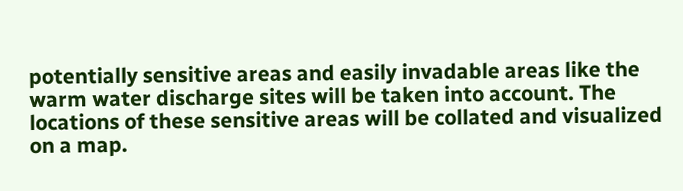potentially sensitive areas and easily invadable areas like the warm water discharge sites will be taken into account. The locations of these sensitive areas will be collated and visualized on a map.